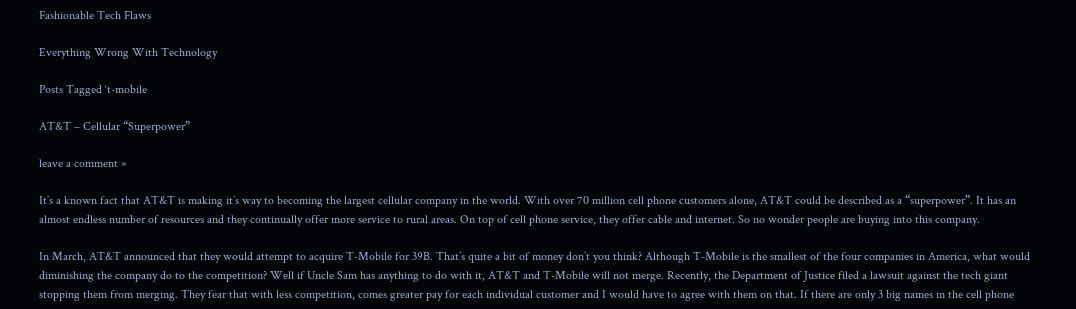Fashionable Tech Flaws

Everything Wrong With Technology

Posts Tagged ‘t-mobile

AT&T – Cellular “Superpower”

leave a comment »

It’s a known fact that AT&T is making it’s way to becoming the largest cellular company in the world. With over 70 million cell phone customers alone, AT&T could be described as a “superpower”. It has an almost endless number of resources and they continually offer more service to rural areas. On top of cell phone service, they offer cable and internet. So no wonder people are buying into this company.

In March, AT&T announced that they would attempt to acquire T-Mobile for 39B. That’s quite a bit of money don’t you think? Although T-Mobile is the smallest of the four companies in America, what would diminishing the company do to the competition? Well if Uncle Sam has anything to do with it, AT&T and T-Mobile will not merge. Recently, the Department of Justice filed a lawsuit against the tech giant stopping them from merging. They fear that with less competition, comes greater pay for each individual customer and I would have to agree with them on that. If there are only 3 big names in the cell phone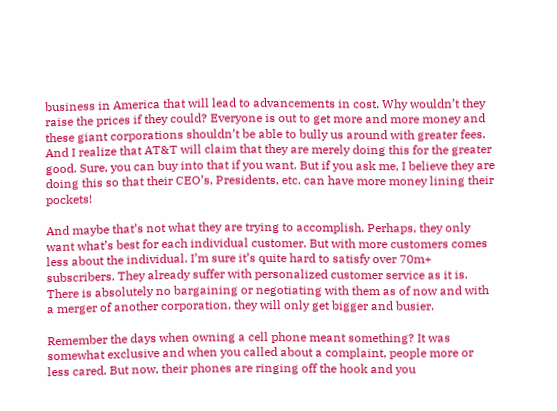business in America that will lead to advancements in cost. Why wouldn’t they raise the prices if they could? Everyone is out to get more and more money and these giant corporations shouldn’t be able to bully us around with greater fees. And I realize that AT&T will claim that they are merely doing this for the greater good. Sure, you can buy into that if you want. But if you ask me, I believe they are doing this so that their CEO’s, Presidents, etc. can have more money lining their pockets!

And maybe that’s not what they are trying to accomplish. Perhaps, they only want what’s best for each individual customer. But with more customers comes less about the individual. I’m sure it’s quite hard to satisfy over 70m+ subscribers. They already suffer with personalized customer service as it is. There is absolutely no bargaining or negotiating with them as of now and with a merger of another corporation, they will only get bigger and busier.

Remember the days when owning a cell phone meant something? It was somewhat exclusive and when you called about a complaint, people more or less cared. But now, their phones are ringing off the hook and you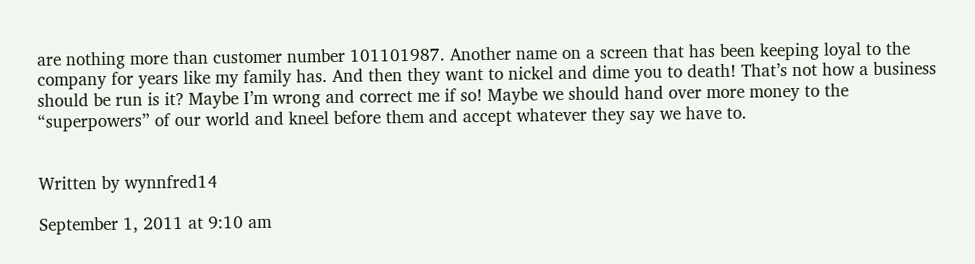are nothing more than customer number 101101987. Another name on a screen that has been keeping loyal to the company for years like my family has. And then they want to nickel and dime you to death! That’s not how a business should be run is it? Maybe I’m wrong and correct me if so! Maybe we should hand over more money to the “superpowers” of our world and kneel before them and accept whatever they say we have to.


Written by wynnfred14

September 1, 2011 at 9:10 am